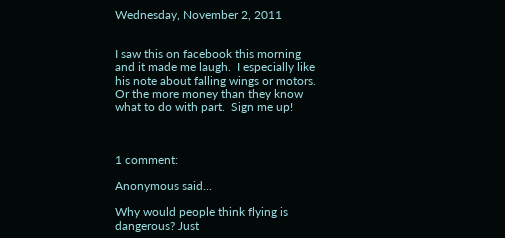Wednesday, November 2, 2011


I saw this on facebook this morning and it made me laugh.  I especially like his note about falling wings or motors.  Or the more money than they know what to do with part.  Sign me up!



1 comment:

Anonymous said...

Why would people think flying is dangerous? Just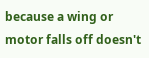because a wing or motor falls off doesn't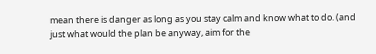mean there is danger as long as you stay calm and know what to do. (and just what would the plan be anyway, aim for the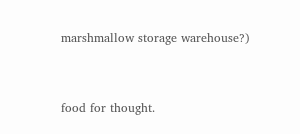marshmallow storage warehouse?)


food for thought.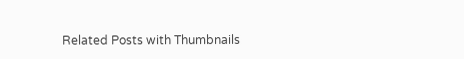Related Posts with Thumbnails